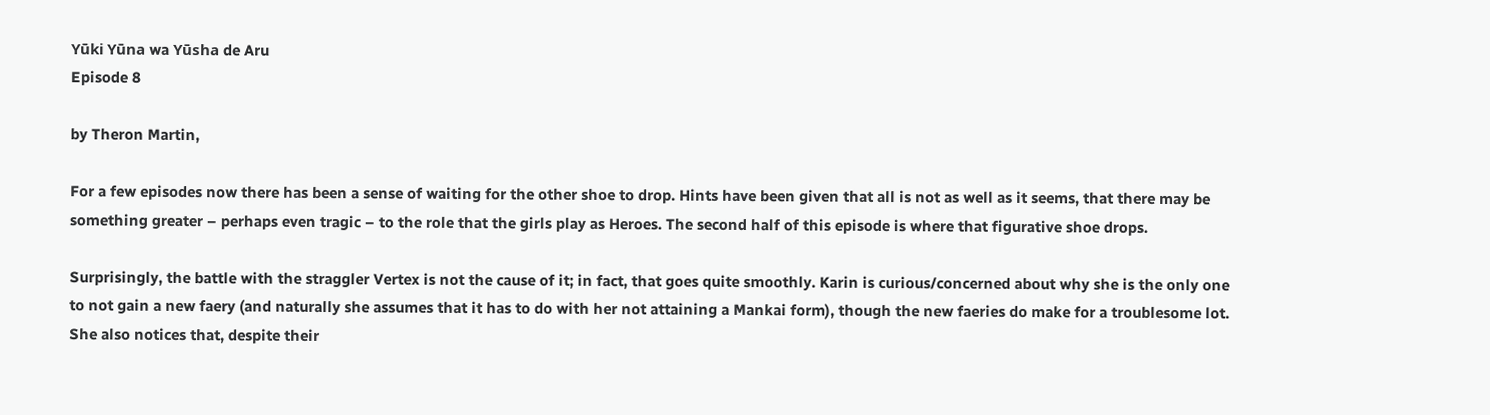Yūki Yūna wa Yūsha de Aru
Episode 8

by Theron Martin,

For a few episodes now there has been a sense of waiting for the other shoe to drop. Hints have been given that all is not as well as it seems, that there may be something greater – perhaps even tragic – to the role that the girls play as Heroes. The second half of this episode is where that figurative shoe drops.

Surprisingly, the battle with the straggler Vertex is not the cause of it; in fact, that goes quite smoothly. Karin is curious/concerned about why she is the only one to not gain a new faery (and naturally she assumes that it has to do with her not attaining a Mankai form), though the new faeries do make for a troublesome lot. She also notices that, despite their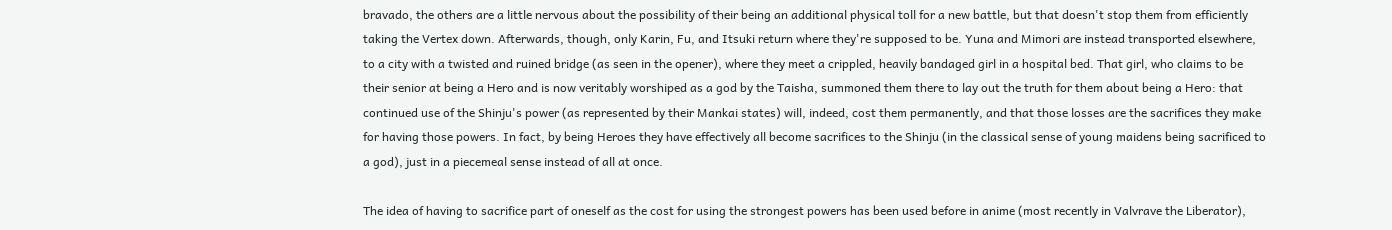bravado, the others are a little nervous about the possibility of their being an additional physical toll for a new battle, but that doesn't stop them from efficiently taking the Vertex down. Afterwards, though, only Karin, Fu, and Itsuki return where they're supposed to be. Yuna and Mimori are instead transported elsewhere, to a city with a twisted and ruined bridge (as seen in the opener), where they meet a crippled, heavily bandaged girl in a hospital bed. That girl, who claims to be their senior at being a Hero and is now veritably worshiped as a god by the Taisha, summoned them there to lay out the truth for them about being a Hero: that continued use of the Shinju's power (as represented by their Mankai states) will, indeed, cost them permanently, and that those losses are the sacrifices they make for having those powers. In fact, by being Heroes they have effectively all become sacrifices to the Shinju (in the classical sense of young maidens being sacrificed to a god), just in a piecemeal sense instead of all at once.

The idea of having to sacrifice part of oneself as the cost for using the strongest powers has been used before in anime (most recently in Valvrave the Liberator),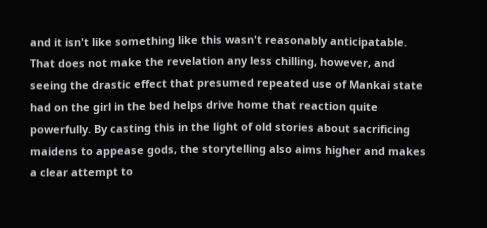and it isn't like something like this wasn't reasonably anticipatable. That does not make the revelation any less chilling, however, and seeing the drastic effect that presumed repeated use of Mankai state had on the girl in the bed helps drive home that reaction quite powerfully. By casting this in the light of old stories about sacrificing maidens to appease gods, the storytelling also aims higher and makes a clear attempt to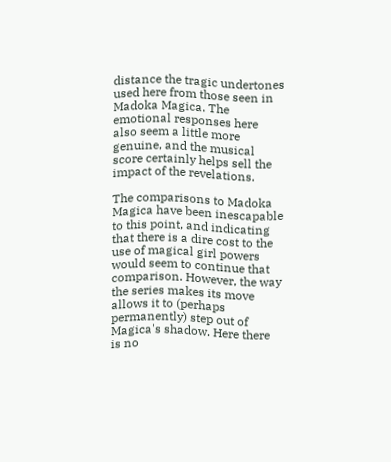distance the tragic undertones used here from those seen in Madoka Magica. The emotional responses here also seem a little more genuine, and the musical score certainly helps sell the impact of the revelations.

The comparisons to Madoka Magica have been inescapable to this point, and indicating that there is a dire cost to the use of magical girl powers would seem to continue that comparison. However, the way the series makes its move allows it to (perhaps permanently) step out of Magica's shadow. Here there is no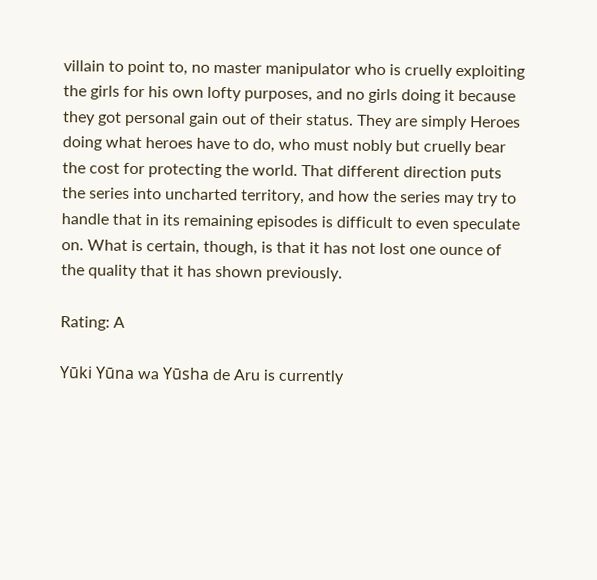villain to point to, no master manipulator who is cruelly exploiting the girls for his own lofty purposes, and no girls doing it because they got personal gain out of their status. They are simply Heroes doing what heroes have to do, who must nobly but cruelly bear the cost for protecting the world. That different direction puts the series into uncharted territory, and how the series may try to handle that in its remaining episodes is difficult to even speculate on. What is certain, though, is that it has not lost one ounce of the quality that it has shown previously.

Rating: A

Yūki Yūna wa Yūsha de Aru is currently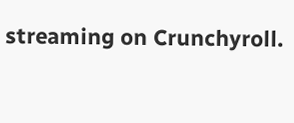streaming on Crunchyroll.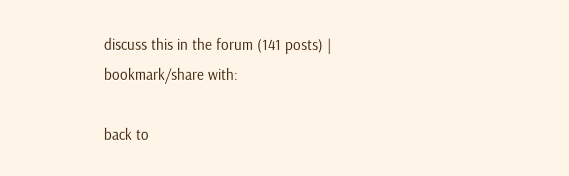discuss this in the forum (141 posts) |
bookmark/share with:

back to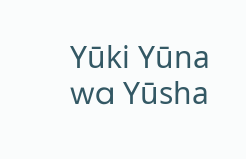Yūki Yūna wa Yūsha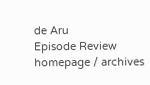de Aru
Episode Review homepage / archives